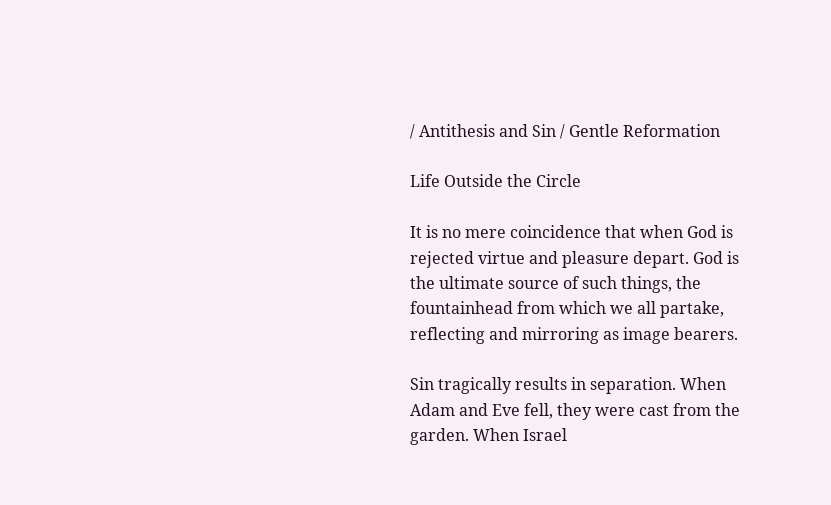/ Antithesis and Sin / Gentle Reformation

Life Outside the Circle

It is no mere coincidence that when God is rejected virtue and pleasure depart. God is the ultimate source of such things, the fountainhead from which we all partake, reflecting and mirroring as image bearers.

Sin tragically results in separation. When Adam and Eve fell, they were cast from the garden. When Israel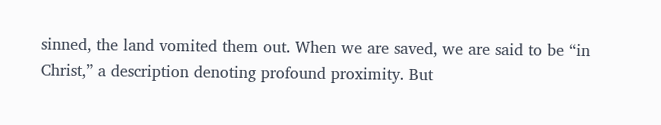sinned, the land vomited them out. When we are saved, we are said to be “in Christ,” a description denoting profound proximity. But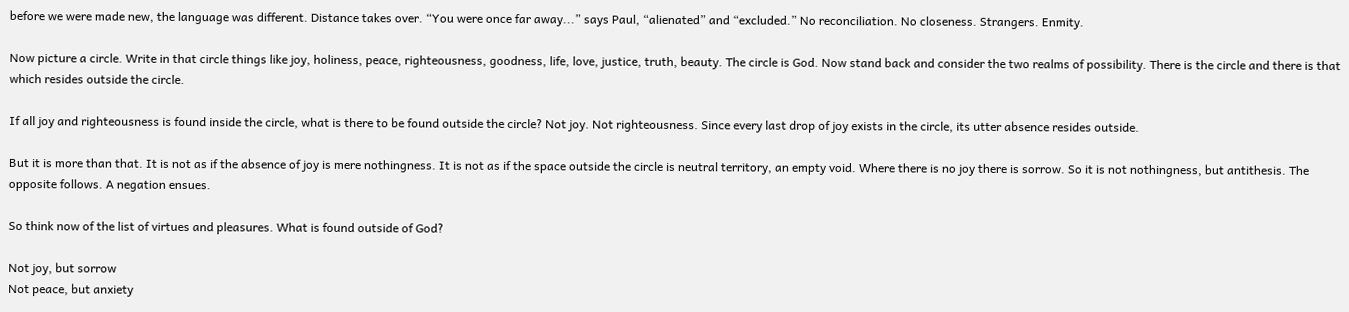before we were made new, the language was different. Distance takes over. “You were once far away...” says Paul, “alienated” and “excluded.” No reconciliation. No closeness. Strangers. Enmity.

Now picture a circle. Write in that circle things like joy, holiness, peace, righteousness, goodness, life, love, justice, truth, beauty. The circle is God. Now stand back and consider the two realms of possibility. There is the circle and there is that which resides outside the circle.

If all joy and righteousness is found inside the circle, what is there to be found outside the circle? Not joy. Not righteousness. Since every last drop of joy exists in the circle, its utter absence resides outside.

But it is more than that. It is not as if the absence of joy is mere nothingness. It is not as if the space outside the circle is neutral territory, an empty void. Where there is no joy there is sorrow. So it is not nothingness, but antithesis. The opposite follows. A negation ensues.

So think now of the list of virtues and pleasures. What is found outside of God?

Not joy, but sorrow
Not peace, but anxiety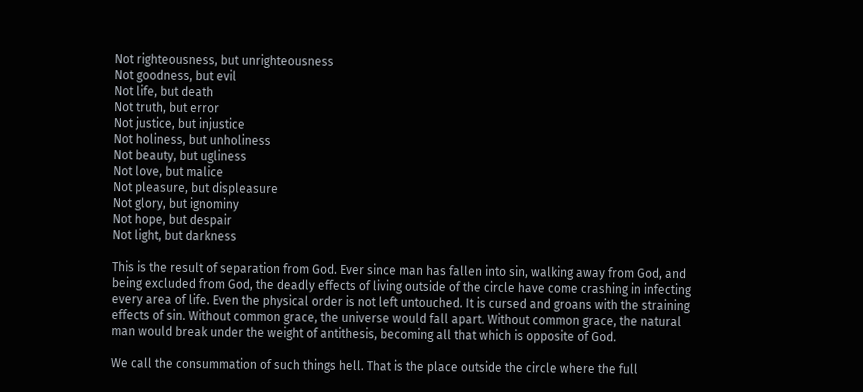Not righteousness, but unrighteousness
Not goodness, but evil
Not life, but death
Not truth, but error
Not justice, but injustice
Not holiness, but unholiness
Not beauty, but ugliness
Not love, but malice
Not pleasure, but displeasure
Not glory, but ignominy
Not hope, but despair
Not light, but darkness

This is the result of separation from God. Ever since man has fallen into sin, walking away from God, and being excluded from God, the deadly effects of living outside of the circle have come crashing in infecting every area of life. Even the physical order is not left untouched. It is cursed and groans with the straining effects of sin. Without common grace, the universe would fall apart. Without common grace, the natural man would break under the weight of antithesis, becoming all that which is opposite of God.

We call the consummation of such things hell. That is the place outside the circle where the full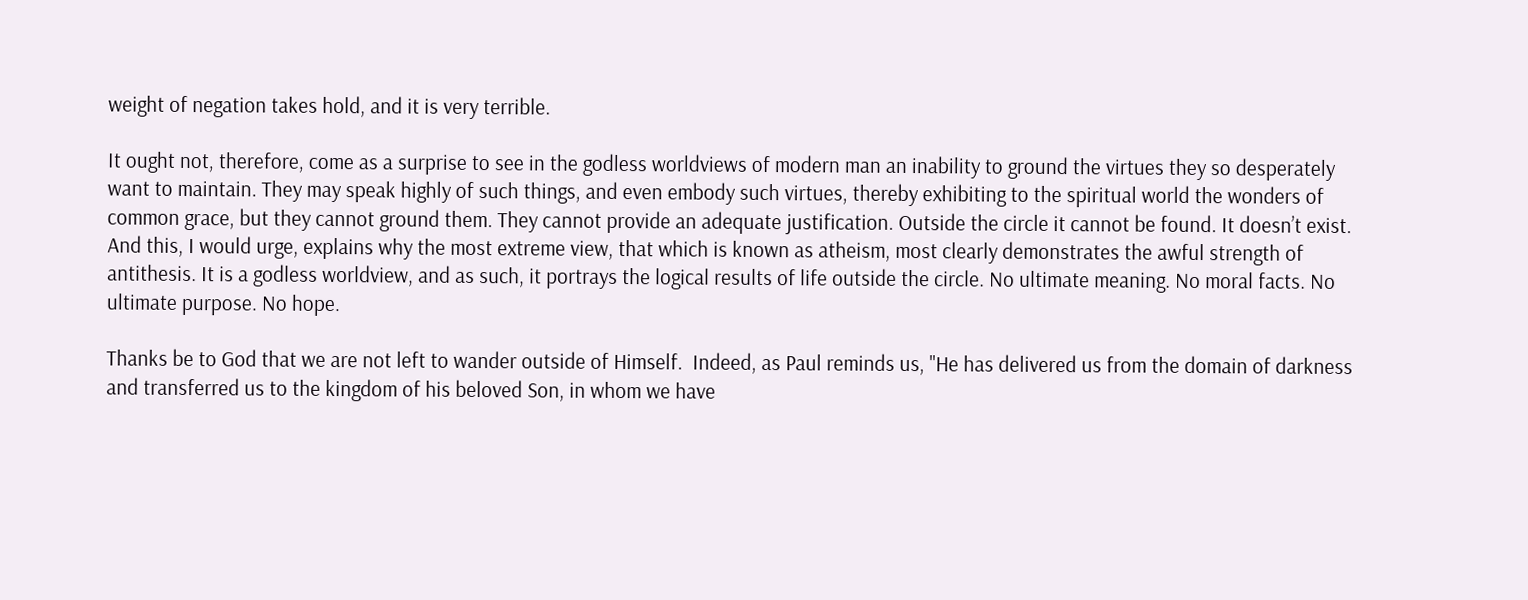weight of negation takes hold, and it is very terrible.

It ought not, therefore, come as a surprise to see in the godless worldviews of modern man an inability to ground the virtues they so desperately want to maintain. They may speak highly of such things, and even embody such virtues, thereby exhibiting to the spiritual world the wonders of common grace, but they cannot ground them. They cannot provide an adequate justification. Outside the circle it cannot be found. It doesn’t exist. And this, I would urge, explains why the most extreme view, that which is known as atheism, most clearly demonstrates the awful strength of antithesis. It is a godless worldview, and as such, it portrays the logical results of life outside the circle. No ultimate meaning. No moral facts. No ultimate purpose. No hope.

Thanks be to God that we are not left to wander outside of Himself.  Indeed, as Paul reminds us, "He has delivered us from the domain of darkness and transferred us to the kingdom of his beloved Son, in whom we have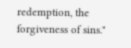redemption, the forgiveness of sins."